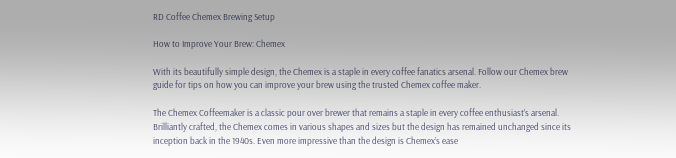RD Coffee Chemex Brewing Setup

How to Improve Your Brew: Chemex

With its beautifully simple design, the Chemex is a staple in every coffee fanatics arsenal. Follow our Chemex brew guide for tips on how you can improve your brew using the trusted Chemex coffee maker.

The Chemex Coffeemaker is a classic pour over brewer that remains a staple in every coffee enthusiast’s arsenal. Brilliantly crafted, the Chemex comes in various shapes and sizes but the design has remained unchanged since its inception back in the 1940s. Even more impressive than the design is Chemex’s ease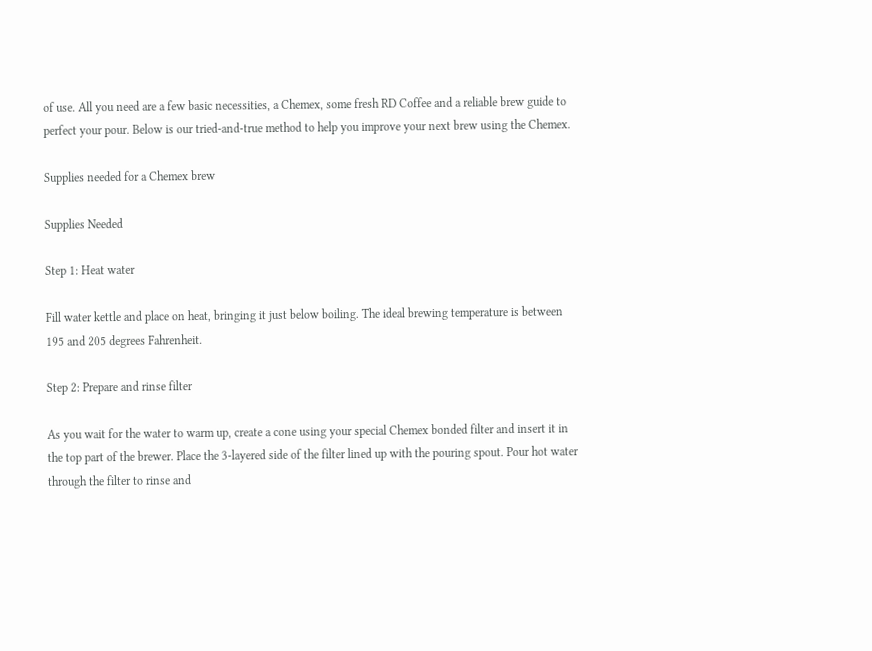of use. All you need are a few basic necessities, a Chemex, some fresh RD Coffee and a reliable brew guide to perfect your pour. Below is our tried-and-true method to help you improve your next brew using the Chemex.

Supplies needed for a Chemex brew

Supplies Needed

Step 1: Heat water

Fill water kettle and place on heat, bringing it just below boiling. The ideal brewing temperature is between 195 and 205 degrees Fahrenheit.

Step 2: Prepare and rinse filter

As you wait for the water to warm up, create a cone using your special Chemex bonded filter and insert it in the top part of the brewer. Place the 3-layered side of the filter lined up with the pouring spout. Pour hot water through the filter to rinse and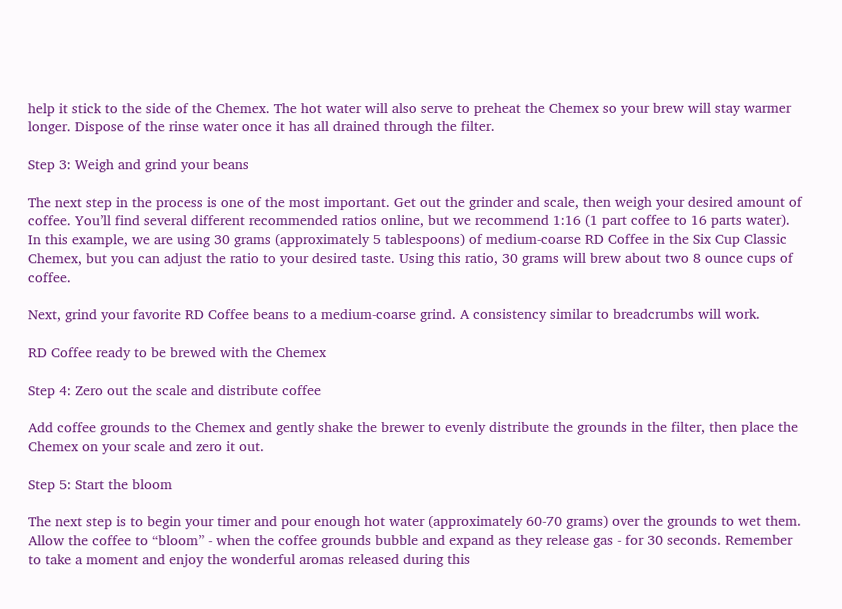help it stick to the side of the Chemex. The hot water will also serve to preheat the Chemex so your brew will stay warmer longer. Dispose of the rinse water once it has all drained through the filter.

Step 3: Weigh and grind your beans

The next step in the process is one of the most important. Get out the grinder and scale, then weigh your desired amount of coffee. You’ll find several different recommended ratios online, but we recommend 1:16 (1 part coffee to 16 parts water). In this example, we are using 30 grams (approximately 5 tablespoons) of medium-coarse RD Coffee in the Six Cup Classic Chemex, but you can adjust the ratio to your desired taste. Using this ratio, 30 grams will brew about two 8 ounce cups of coffee.

Next, grind your favorite RD Coffee beans to a medium-coarse grind. A consistency similar to breadcrumbs will work.

RD Coffee ready to be brewed with the Chemex

Step 4: Zero out the scale and distribute coffee

Add coffee grounds to the Chemex and gently shake the brewer to evenly distribute the grounds in the filter, then place the Chemex on your scale and zero it out.

Step 5: Start the bloom

The next step is to begin your timer and pour enough hot water (approximately 60-70 grams) over the grounds to wet them. Allow the coffee to “bloom” - when the coffee grounds bubble and expand as they release gas - for 30 seconds. Remember to take a moment and enjoy the wonderful aromas released during this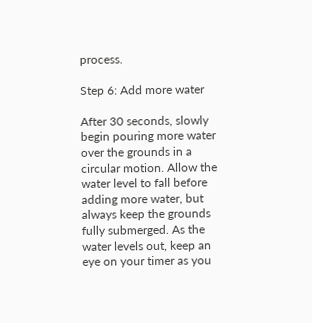process.

Step 6: Add more water

After 30 seconds, slowly begin pouring more water over the grounds in a circular motion. Allow the water level to fall before adding more water, but always keep the grounds fully submerged. As the water levels out, keep an eye on your timer as you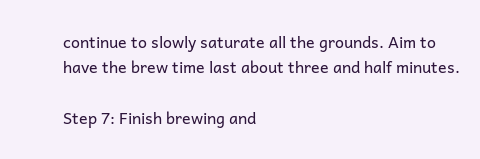continue to slowly saturate all the grounds. Aim to have the brew time last about three and half minutes.

Step 7: Finish brewing and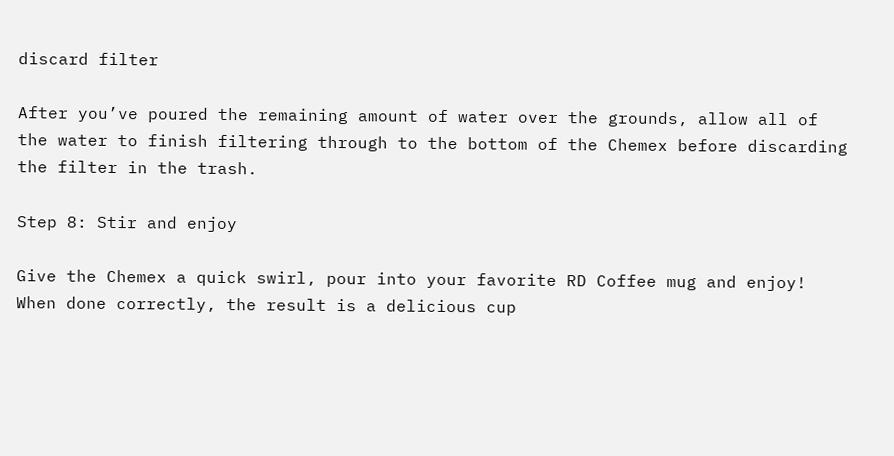discard filter

After you’ve poured the remaining amount of water over the grounds, allow all of the water to finish filtering through to the bottom of the Chemex before discarding the filter in the trash.

Step 8: Stir and enjoy

Give the Chemex a quick swirl, pour into your favorite RD Coffee mug and enjoy! When done correctly, the result is a delicious cup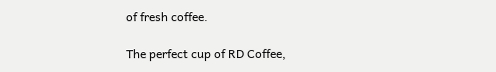of fresh coffee.

The perfect cup of RD Coffee,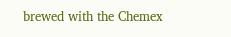brewed with the Chemex